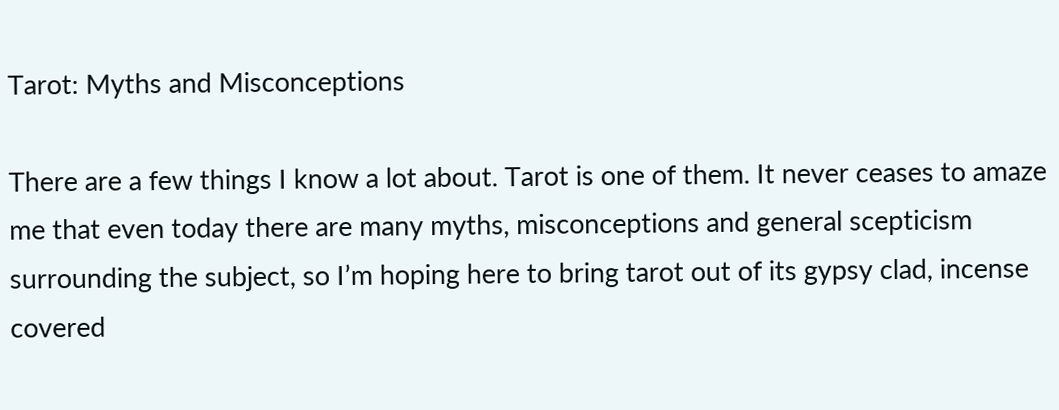Tarot: Myths and Misconceptions

There are a few things I know a lot about. Tarot is one of them. It never ceases to amaze me that even today there are many myths, misconceptions and general scepticism surrounding the subject, so I’m hoping here to bring tarot out of its gypsy clad, incense covered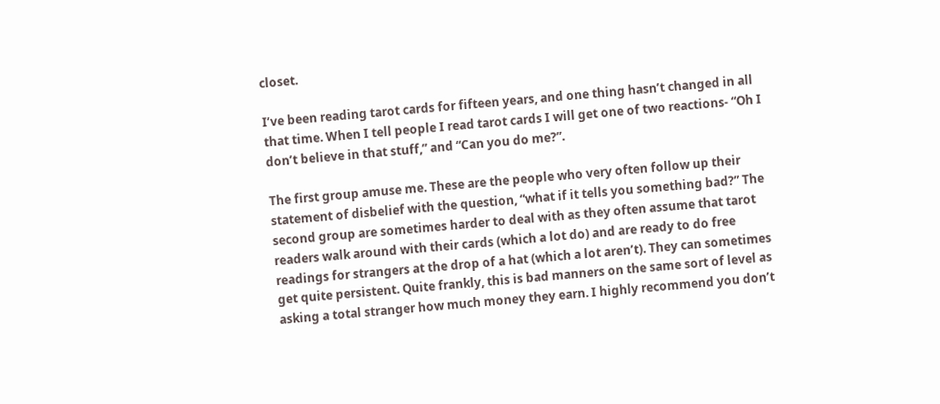closet.

I’ve been reading tarot cards for fifteen years, and one thing hasn’t changed in all that time. When I tell people I read tarot cards I will get one of two reactions- “Oh I don’t believe in that stuff,” and “Can you do me?”.

The first group amuse me. These are the people who very often follow up their statement of disbelief with the question, “what if it tells you something bad?” The second group are sometimes harder to deal with as they often assume that tarot readers walk around with their cards (which a lot do) and are ready to do free readings for strangers at the drop of a hat (which a lot aren’t). They can sometimes get quite persistent. Quite frankly, this is bad manners on the same sort of level as asking a total stranger how much money they earn. I highly recommend you don’t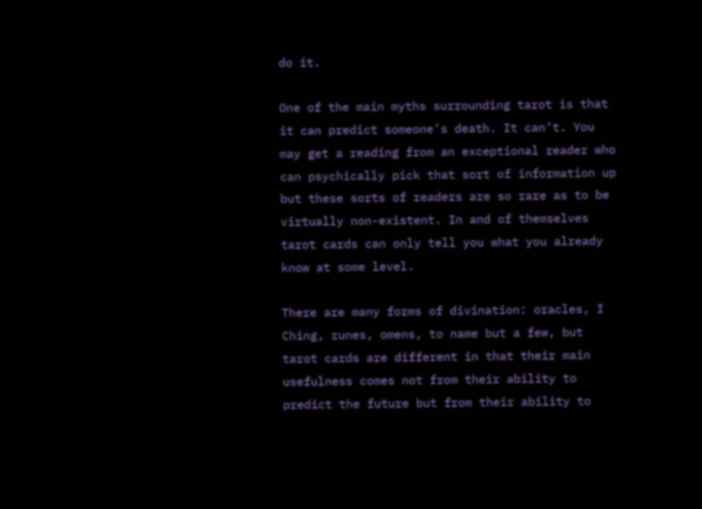do it.

One of the main myths surrounding tarot is that it can predict someone’s death. It can’t. You may get a reading from an exceptional reader who can psychically pick that sort of information up but these sorts of readers are so rare as to be virtually non-existent. In and of themselves tarot cards can only tell you what you already know at some level.

There are many forms of divination: oracles, I Ching, runes, omens, to name but a few, but tarot cards are different in that their main usefulness comes not from their ability to predict the future but from their ability to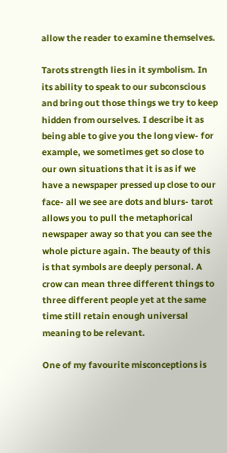allow the reader to examine themselves.

Tarots strength lies in it symbolism. In its ability to speak to our subconscious and bring out those things we try to keep hidden from ourselves. I describe it as being able to give you the long view- for example, we sometimes get so close to our own situations that it is as if we have a newspaper pressed up close to our face- all we see are dots and blurs- tarot allows you to pull the metaphorical newspaper away so that you can see the whole picture again. The beauty of this is that symbols are deeply personal. A crow can mean three different things to three different people yet at the same time still retain enough universal meaning to be relevant.

One of my favourite misconceptions is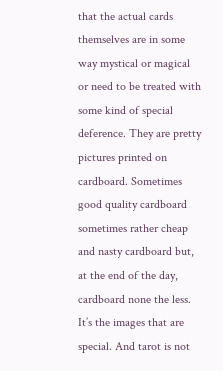that the actual cards themselves are in some way mystical or magical or need to be treated with some kind of special deference. They are pretty pictures printed on cardboard. Sometimes good quality cardboard sometimes rather cheap and nasty cardboard but, at the end of the day, cardboard none the less. It’s the images that are special. And tarot is not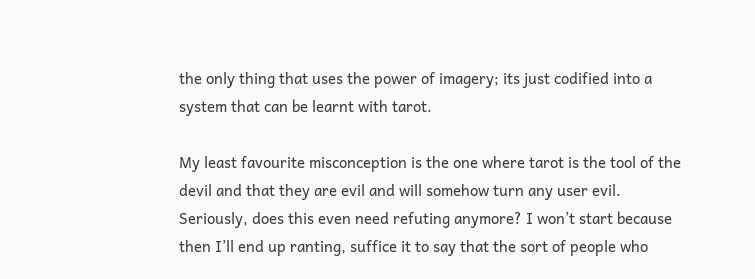the only thing that uses the power of imagery; its just codified into a system that can be learnt with tarot.

My least favourite misconception is the one where tarot is the tool of the devil and that they are evil and will somehow turn any user evil. Seriously, does this even need refuting anymore? I won’t start because then I’ll end up ranting, suffice it to say that the sort of people who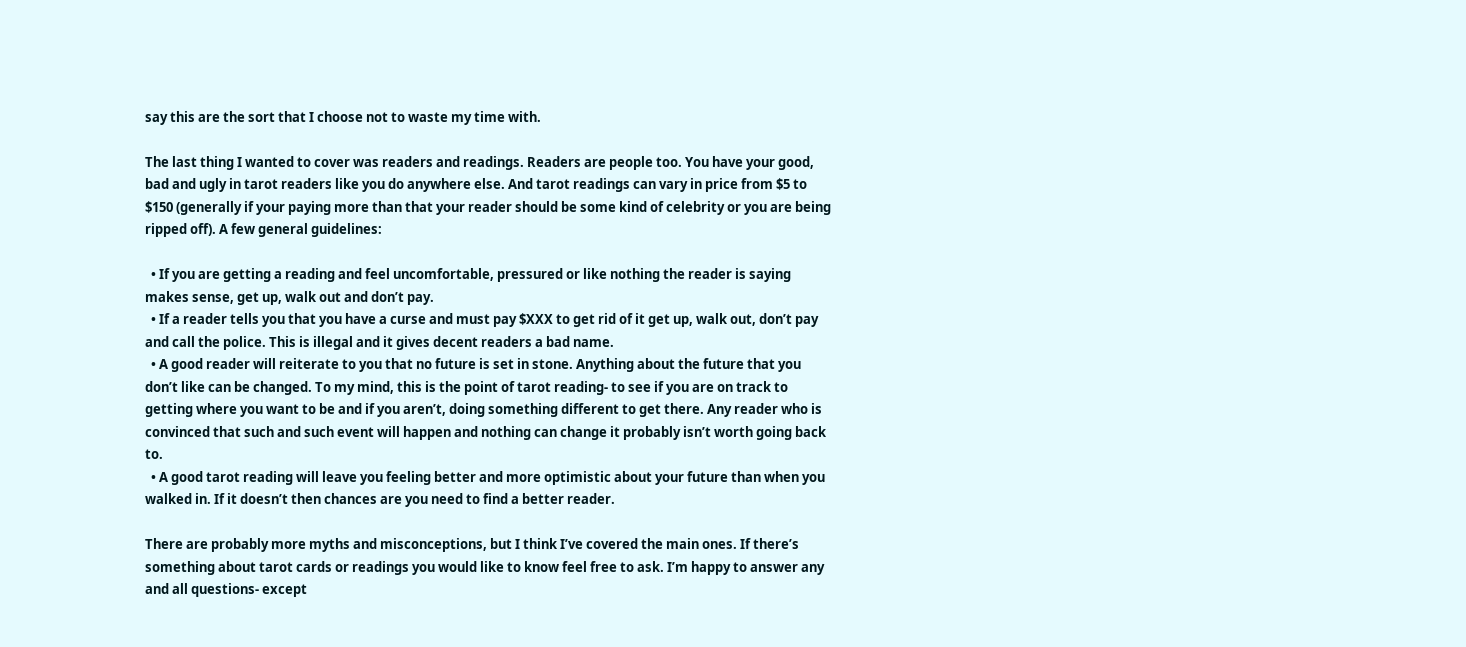say this are the sort that I choose not to waste my time with.

The last thing I wanted to cover was readers and readings. Readers are people too. You have your good, bad and ugly in tarot readers like you do anywhere else. And tarot readings can vary in price from $5 to $150 (generally if your paying more than that your reader should be some kind of celebrity or you are being ripped off). A few general guidelines:

  • If you are getting a reading and feel uncomfortable, pressured or like nothing the reader is saying makes sense, get up, walk out and don’t pay.
  • If a reader tells you that you have a curse and must pay $XXX to get rid of it get up, walk out, don’t pay and call the police. This is illegal and it gives decent readers a bad name.
  • A good reader will reiterate to you that no future is set in stone. Anything about the future that you don’t like can be changed. To my mind, this is the point of tarot reading- to see if you are on track to getting where you want to be and if you aren’t, doing something different to get there. Any reader who is convinced that such and such event will happen and nothing can change it probably isn’t worth going back to.
  • A good tarot reading will leave you feeling better and more optimistic about your future than when you walked in. If it doesn’t then chances are you need to find a better reader.

There are probably more myths and misconceptions, but I think I’ve covered the main ones. If there’s something about tarot cards or readings you would like to know feel free to ask. I’m happy to answer any and all questions- except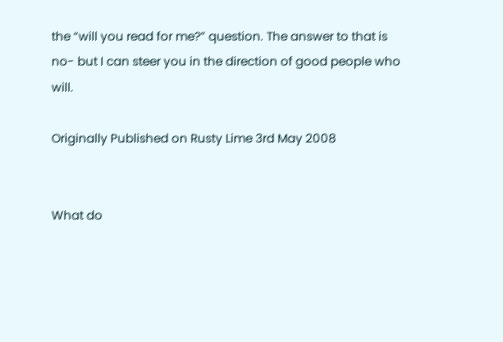the “will you read for me?” question. The answer to that is no- but I can steer you in the direction of good people who will.

Originally Published on Rusty Lime 3rd May 2008


What do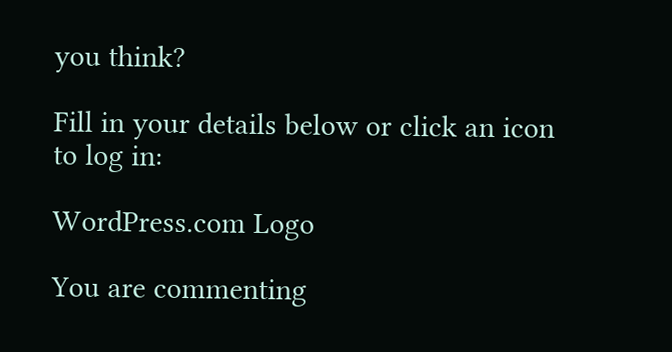you think?

Fill in your details below or click an icon to log in:

WordPress.com Logo

You are commenting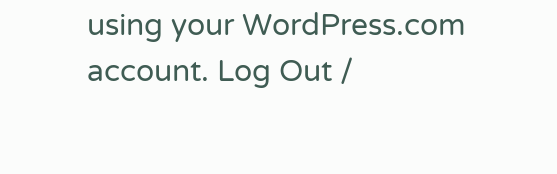using your WordPress.com account. Log Out /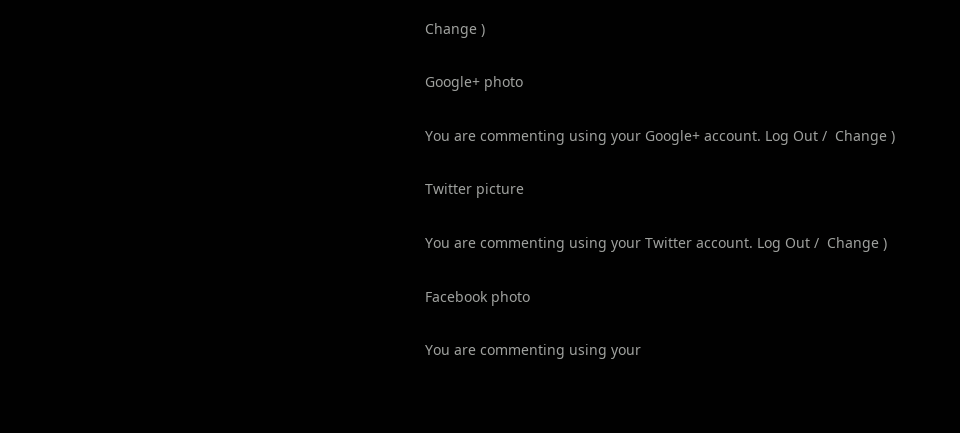Change )

Google+ photo

You are commenting using your Google+ account. Log Out /  Change )

Twitter picture

You are commenting using your Twitter account. Log Out /  Change )

Facebook photo

You are commenting using your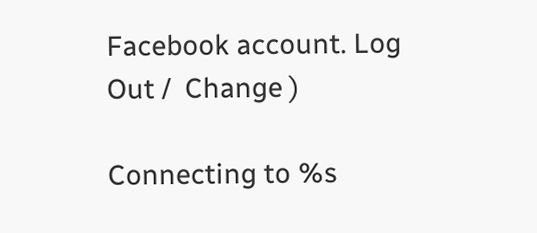Facebook account. Log Out /  Change )

Connecting to %s